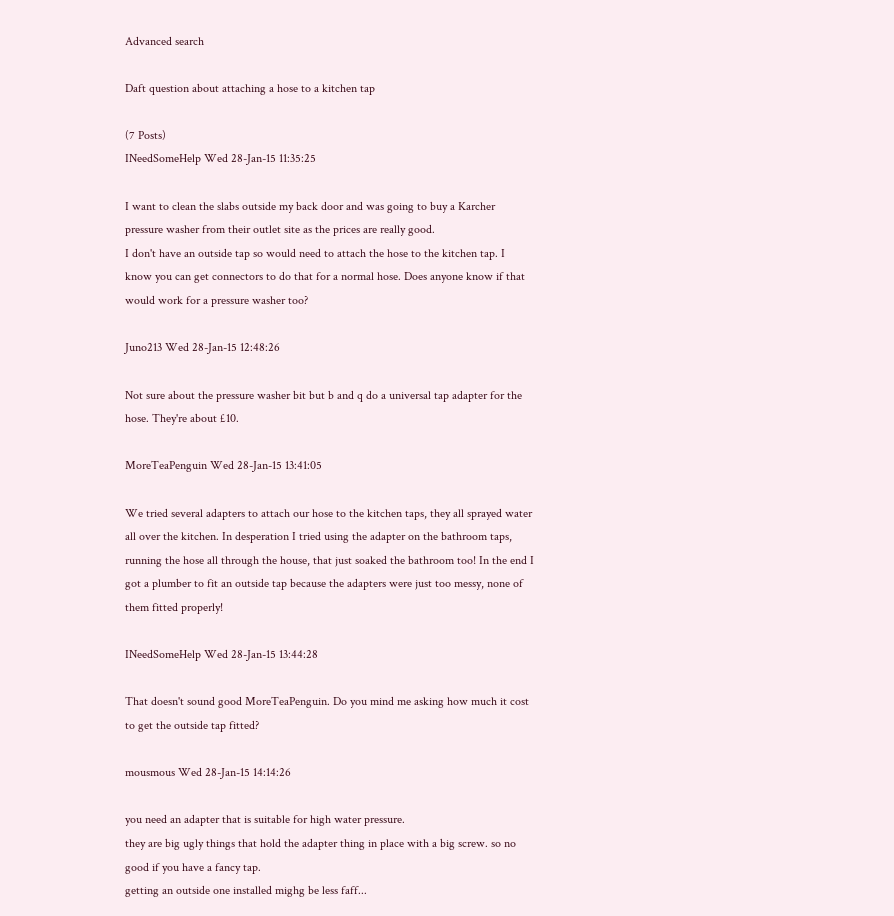Advanced search

Daft question about attaching a hose to a kitchen tap

(7 Posts)
INeedSomeHelp Wed 28-Jan-15 11:35:25

I want to clean the slabs outside my back door and was going to buy a Karcher pressure washer from their outlet site as the prices are really good.
I don't have an outside tap so would need to attach the hose to the kitchen tap. I know you can get connectors to do that for a normal hose. Does anyone know if that would work for a pressure washer too?

Juno213 Wed 28-Jan-15 12:48:26

Not sure about the pressure washer bit but b and q do a universal tap adapter for the hose. They're about £10.

MoreTeaPenguin Wed 28-Jan-15 13:41:05

We tried several adapters to attach our hose to the kitchen taps, they all sprayed water all over the kitchen. In desperation I tried using the adapter on the bathroom taps, running the hose all through the house, that just soaked the bathroom too! In the end I got a plumber to fit an outside tap because the adapters were just too messy, none of them fitted properly!

INeedSomeHelp Wed 28-Jan-15 13:44:28

That doesn't sound good MoreTeaPenguin. Do you mind me asking how much it cost to get the outside tap fitted?

mousmous Wed 28-Jan-15 14:14:26

you need an adapter that is suitable for high water pressure.
they are big ugly things that hold the adapter thing in place with a big screw. so no good if you have a fancy tap.
getting an outside one installed mighg be less faff...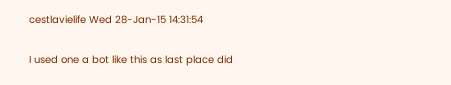cestlavielife Wed 28-Jan-15 14:31:54

I used one a bot like this as last place did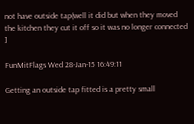not have outside tap(well it did but when they moved the kitchen they cut it off so it was no longer connected ]

FunMitFlags Wed 28-Jan-15 16:49:11

Getting an outside tap fitted is a pretty small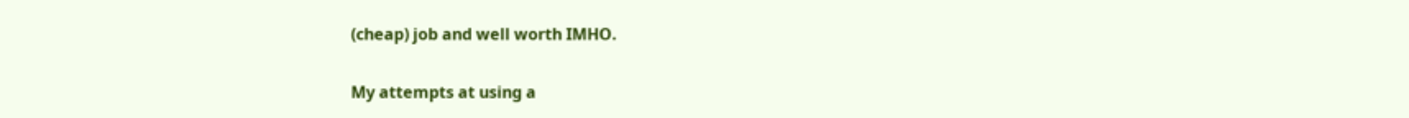(cheap) job and well worth IMHO.

My attempts at using a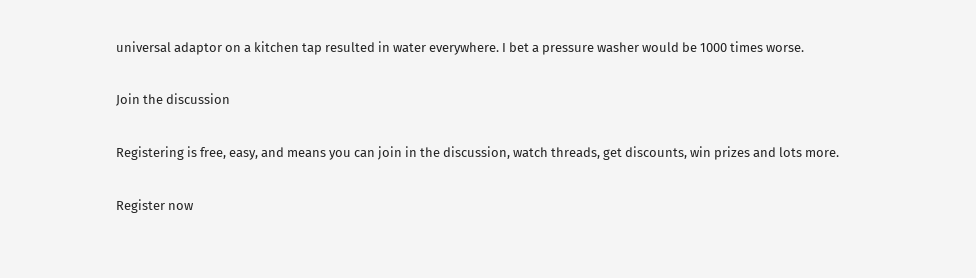universal adaptor on a kitchen tap resulted in water everywhere. I bet a pressure washer would be 1000 times worse.

Join the discussion

Registering is free, easy, and means you can join in the discussion, watch threads, get discounts, win prizes and lots more.

Register now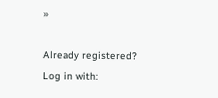»

Already registered? Log in with: